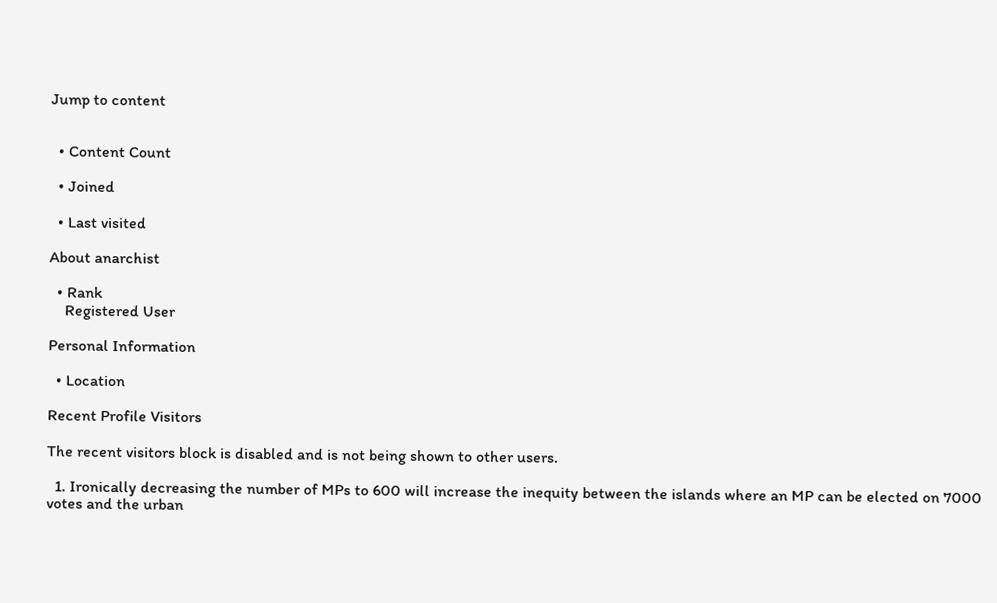Jump to content


  • Content Count

  • Joined

  • Last visited

About anarchist

  • Rank
    Registered User

Personal Information

  • Location

Recent Profile Visitors

The recent visitors block is disabled and is not being shown to other users.

  1. Ironically decreasing the number of MPs to 600 will increase the inequity between the islands where an MP can be elected on 7000 votes and the urban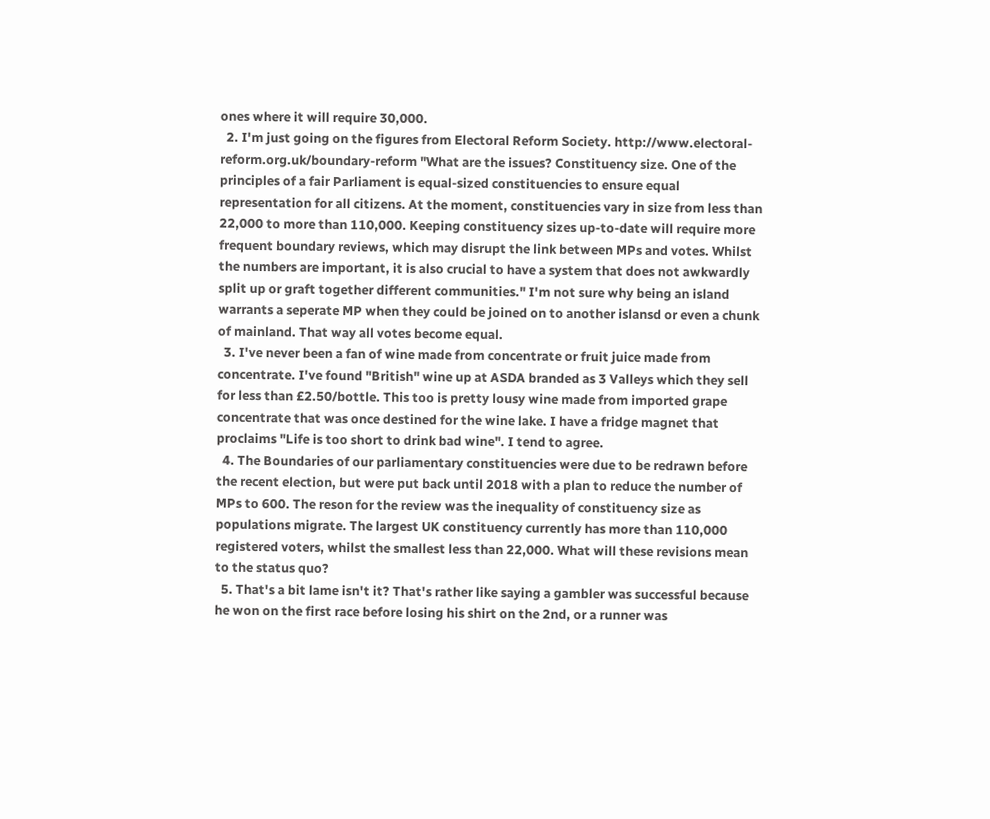ones where it will require 30,000.
  2. I'm just going on the figures from Electoral Reform Society. http://www.electoral-reform.org.uk/boundary-reform "What are the issues? Constituency size. One of the principles of a fair Parliament is equal-sized constituencies to ensure equal representation for all citizens. At the moment, constituencies vary in size from less than 22,000 to more than 110,000. Keeping constituency sizes up-to-date will require more frequent boundary reviews, which may disrupt the link between MPs and votes. Whilst the numbers are important, it is also crucial to have a system that does not awkwardly split up or graft together different communities." I'm not sure why being an island warrants a seperate MP when they could be joined on to another islansd or even a chunk of mainland. That way all votes become equal.
  3. I've never been a fan of wine made from concentrate or fruit juice made from concentrate. I've found "British" wine up at ASDA branded as 3 Valleys which they sell for less than £2.50/bottle. This too is pretty lousy wine made from imported grape concentrate that was once destined for the wine lake. I have a fridge magnet that proclaims "Life is too short to drink bad wine". I tend to agree.
  4. The Boundaries of our parliamentary constituencies were due to be redrawn before the recent election, but were put back until 2018 with a plan to reduce the number of MPs to 600. The reson for the review was the inequality of constituency size as populations migrate. The largest UK constituency currently has more than 110,000 registered voters, whilst the smallest less than 22,000. What will these revisions mean to the status quo?
  5. That's a bit lame isn't it? That's rather like saying a gambler was successful because he won on the first race before losing his shirt on the 2nd, or a runner was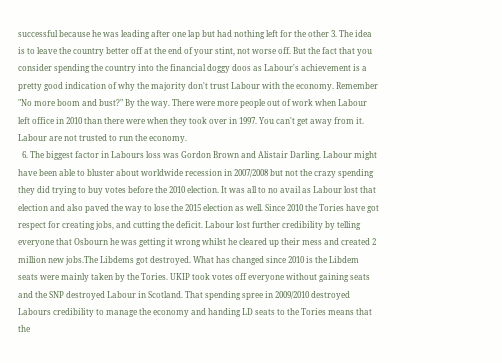successful because he was leading after one lap but had nothing left for the other 3. The idea is to leave the country better off at the end of your stint, not worse off. But the fact that you consider spending the country into the financial doggy doos as Labour's achievement is a pretty good indication of why the majority don't trust Labour with the economy. Remember "No more boom and bust?" By the way. There were more people out of work when Labour left office in 2010 than there were when they took over in 1997. You can't get away from it. Labour are not trusted to run the economy.
  6. The biggest factor in Labours loss was Gordon Brown and Alistair Darling. Labour might have been able to bluster about worldwide recession in 2007/2008 but not the crazy spending they did trying to buy votes before the 2010 election. It was all to no avail as Labour lost that election and also paved the way to lose the 2015 election as well. Since 2010 the Tories have got respect for creating jobs, and cutting the deficit. Labour lost further credibility by telling everyone that Osbourn he was getting it wrong whilst he cleared up their mess and created 2 million new jobs.The Libdems got destroyed. What has changed since 2010 is the Libdem seats were mainly taken by the Tories. UKIP took votes off everyone without gaining seats and the SNP destroyed Labour in Scotland. That spending spree in 2009/2010 destroyed Labours credibility to manage the economy and handing LD seats to the Tories means that the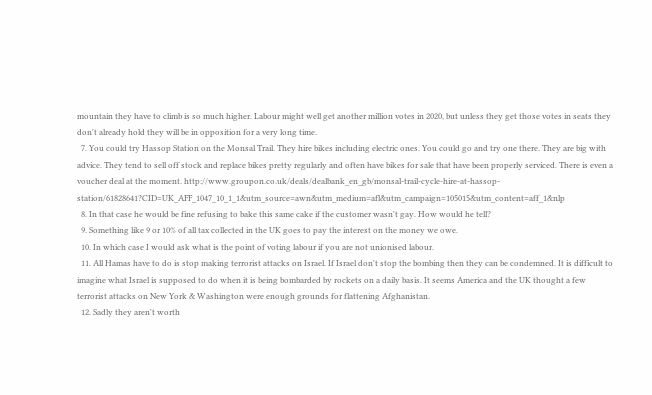mountain they have to climb is so much higher. Labour might well get another million votes in 2020, but unless they get those votes in seats they don't already hold they will be in opposition for a very long time.
  7. You could try Hassop Station on the Monsal Trail. They hire bikes including electric ones. You could go and try one there. They are big with advice. They tend to sell off stock and replace bikes pretty regularly and often have bikes for sale that have been properly serviced. There is even a voucher deal at the moment. http://www.groupon.co.uk/deals/dealbank_en_gb/monsal-trail-cycle-hire-at-hassop-station/61828641?CID=UK_AFF_1047_10_1_1&utm_source=awn&utm_medium=afl&utm_campaign=105015&utm_content=aff_1&nlp
  8. In that case he would be fine refusing to bake this same cake if the customer wasn't gay. How would he tell?
  9. Something like 9 or 10% of all tax collected in the UK goes to pay the interest on the money we owe.
  10. In which case I would ask what is the point of voting labour if you are not unionised labour.
  11. All Hamas have to do is stop making terrorist attacks on Israel. If Israel don't stop the bombing then they can be condemned. It is difficult to imagine what Israel is supposed to do when it is being bombarded by rockets on a daily basis. It seems America and the UK thought a few terrorist attacks on New York & Washington were enough grounds for flattening Afghanistan.
  12. Sadly they aren't worth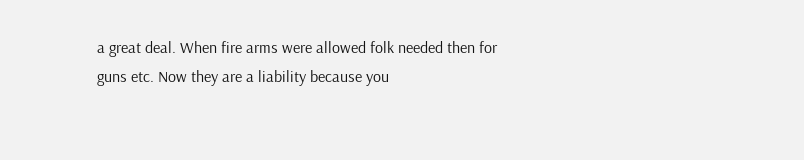a great deal. When fire arms were allowed folk needed then for guns etc. Now they are a liability because you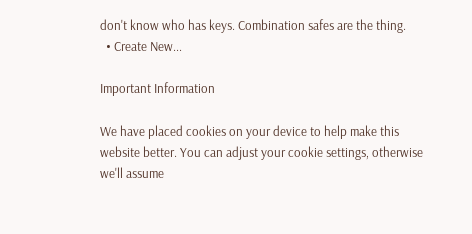don't know who has keys. Combination safes are the thing.
  • Create New...

Important Information

We have placed cookies on your device to help make this website better. You can adjust your cookie settings, otherwise we'll assume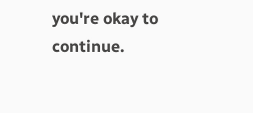you're okay to continue.